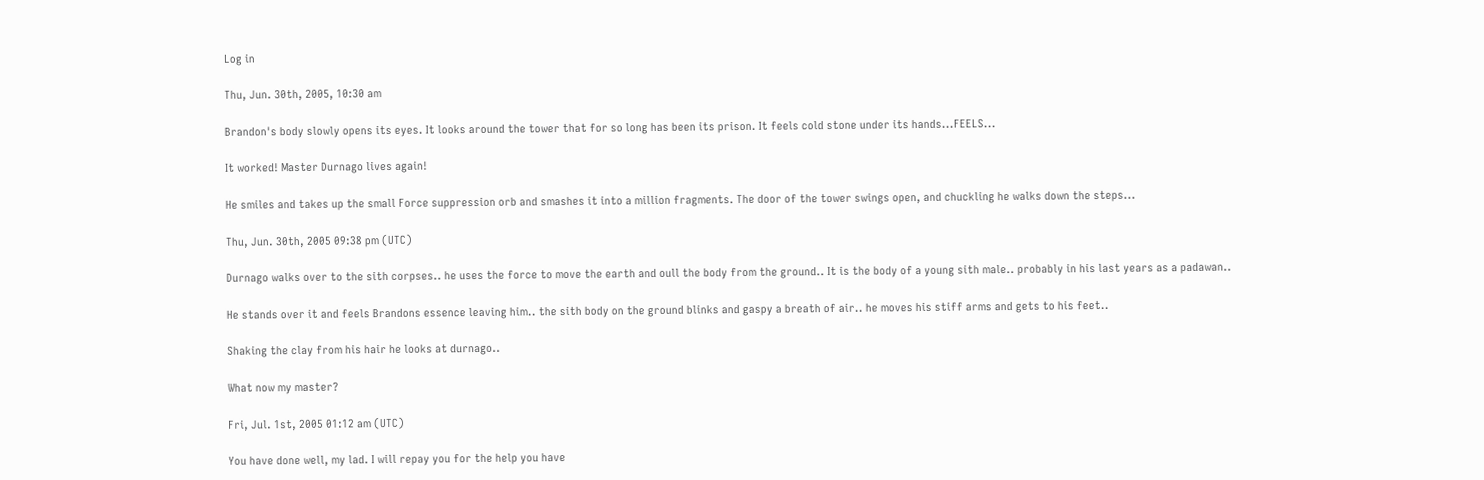Log in

Thu, Jun. 30th, 2005, 10:30 am

Brandon's body slowly opens its eyes. It looks around the tower that for so long has been its prison. It feels cold stone under its hands...FEELS...

It worked! Master Durnago lives again!

He smiles and takes up the small Force suppression orb and smashes it into a million fragments. The door of the tower swings open, and chuckling he walks down the steps...

Thu, Jun. 30th, 2005 09:38 pm (UTC)

Durnago walks over to the sith corpses.. he uses the force to move the earth and oull the body from the ground.. It is the body of a young sith male.. probably in his last years as a padawan..

He stands over it and feels Brandons essence leaving him.. the sith body on the ground blinks and gaspy a breath of air.. he moves his stiff arms and gets to his feet..

Shaking the clay from his hair he looks at durnago..

What now my master?

Fri, Jul. 1st, 2005 01:12 am (UTC)

You have done well, my lad. I will repay you for the help you have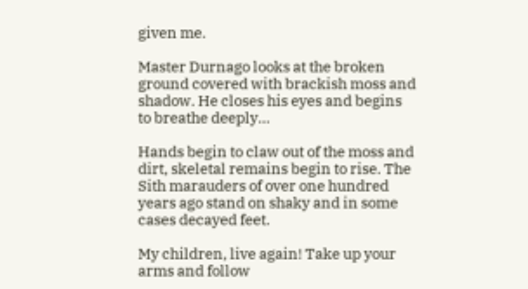given me.

Master Durnago looks at the broken ground covered with brackish moss and shadow. He closes his eyes and begins to breathe deeply...

Hands begin to claw out of the moss and dirt, skeletal remains begin to rise. The Sith marauders of over one hundred years ago stand on shaky and in some cases decayed feet.

My children, live again! Take up your arms and follow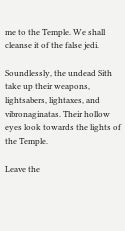me to the Temple. We shall cleanse it of the false jedi.

Soundlessly, the undead Sith take up their weapons, lightsabers, lightaxes, and vibronaginatas. Their hollow eyes look towards the lights of the Temple.

Leave the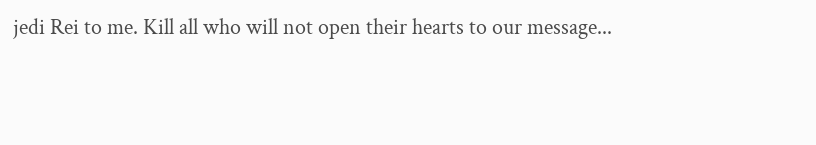jedi Rei to me. Kill all who will not open their hearts to our message...